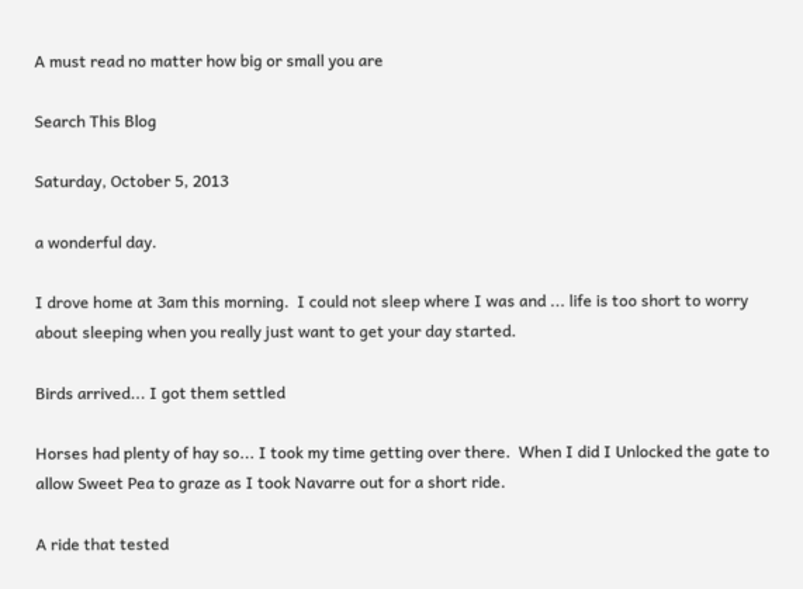A must read no matter how big or small you are

Search This Blog

Saturday, October 5, 2013

a wonderful day.

I drove home at 3am this morning.  I could not sleep where I was and ... life is too short to worry about sleeping when you really just want to get your day started.

Birds arrived... I got them settled

Horses had plenty of hay so... I took my time getting over there.  When I did I Unlocked the gate to allow Sweet Pea to graze as I took Navarre out for a short ride.

A ride that tested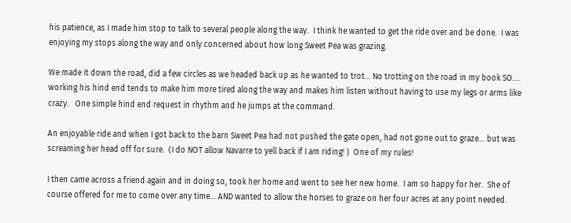his patience, as I made him stop to talk to several people along the way.  I think he wanted to get the ride over and be done.  I was enjoying my stops along the way and only concerned about how long Sweet Pea was grazing.

We made it down the road, did a few circles as we headed back up as he wanted to trot... No trotting on the road in my book SO.... working his hind end tends to make him more tired along the way and makes him listen without having to use my legs or arms like crazy.   One simple hind end request in rhythm and he jumps at the command.

An enjoyable ride and when I got back to the barn Sweet Pea had not pushed the gate open, had not gone out to graze... but was screaming her head off for sure.  (I do NOT allow Navarre to yell back if I am riding! )  One of my rules!

I then came across a friend again and in doing so, took her home and went to see her new home.  I am so happy for her.  She of course offered for me to come over any time... AND wanted to allow the horses to graze on her four acres at any point needed.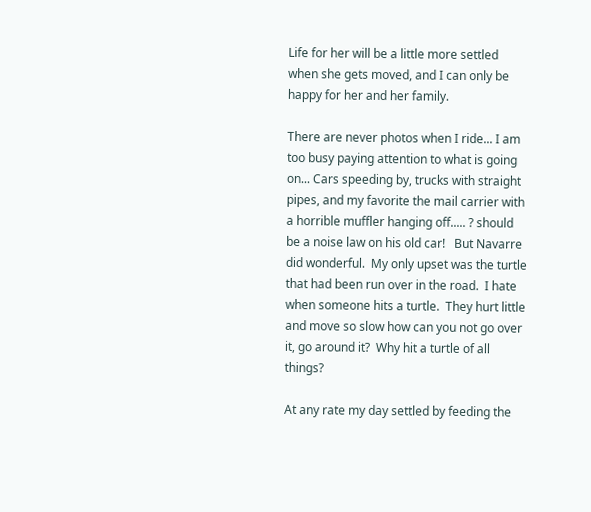Life for her will be a little more settled when she gets moved, and I can only be happy for her and her family.

There are never photos when I ride... I am too busy paying attention to what is going on... Cars speeding by, trucks with straight pipes, and my favorite the mail carrier with a horrible muffler hanging off..... ? should be a noise law on his old car!   But Navarre did wonderful.  My only upset was the turtle that had been run over in the road.  I hate when someone hits a turtle.  They hurt little and move so slow how can you not go over it, go around it?  Why hit a turtle of all things?

At any rate my day settled by feeding the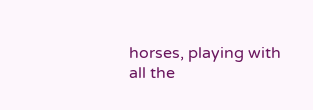horses, playing with all the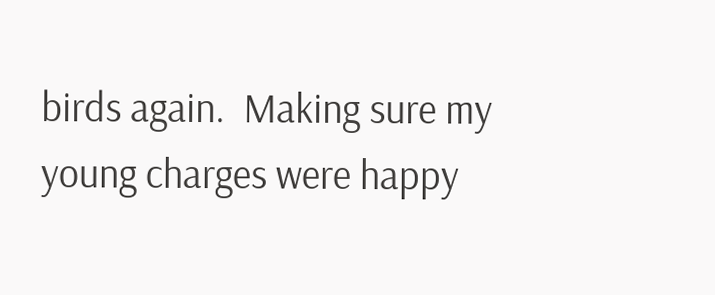birds again.  Making sure my young charges were happy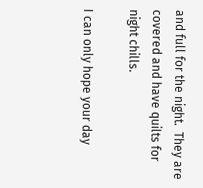and full for the night.  They are covered and have quilts for night chills.

I can only hope your day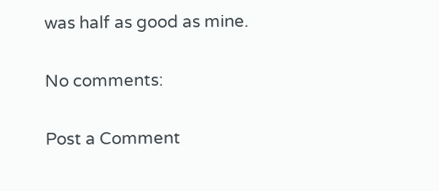was half as good as mine.

No comments:

Post a Comment